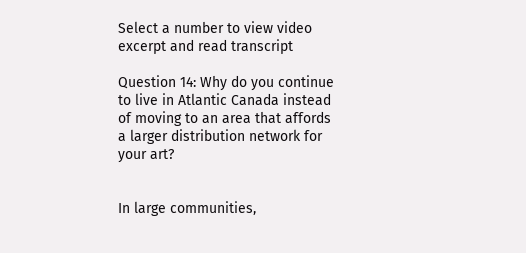Select a number to view video excerpt and read transcript

Question 14: Why do you continue to live in Atlantic Canada instead of moving to an area that affords a larger distribution network for your art?


In large communities,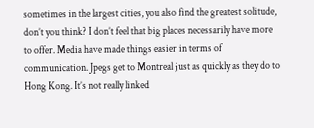sometimes in the largest cities, you also find the greatest solitude, don’t you think? I don’t feel that big places necessarily have more to offer. Media have made things easier in terms of communication. Jpegs get to Montreal just as quickly as they do to Hong Kong. It’s not really linked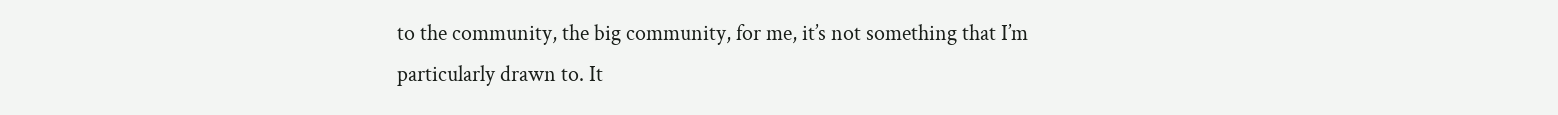to the community, the big community, for me, it’s not something that I’m particularly drawn to. It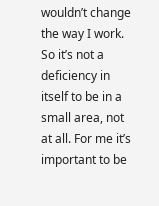wouldn’t change the way I work. So it’s not a deficiency in itself to be in a small area, not at all. For me it’s important to be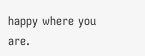happy where you are.